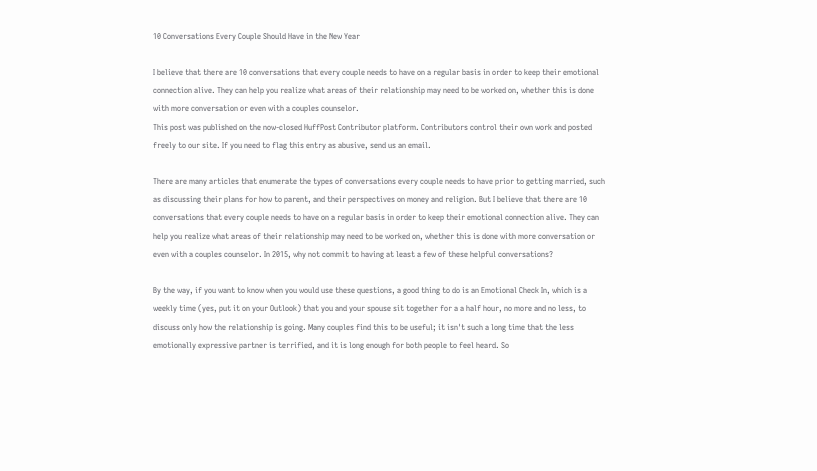10 Conversations Every Couple Should Have in the New Year

I believe that there are 10 conversations that every couple needs to have on a regular basis in order to keep their emotional connection alive. They can help you realize what areas of their relationship may need to be worked on, whether this is done with more conversation or even with a couples counselor.
This post was published on the now-closed HuffPost Contributor platform. Contributors control their own work and posted freely to our site. If you need to flag this entry as abusive, send us an email.

There are many articles that enumerate the types of conversations every couple needs to have prior to getting married, such as discussing their plans for how to parent, and their perspectives on money and religion. But I believe that there are 10 conversations that every couple needs to have on a regular basis in order to keep their emotional connection alive. They can help you realize what areas of their relationship may need to be worked on, whether this is done with more conversation or even with a couples counselor. In 2015, why not commit to having at least a few of these helpful conversations?

By the way, if you want to know when you would use these questions, a good thing to do is an Emotional Check In, which is a weekly time (yes, put it on your Outlook) that you and your spouse sit together for a a half hour, no more and no less, to discuss only how the relationship is going. Many couples find this to be useful; it isn't such a long time that the less emotionally expressive partner is terrified, and it is long enough for both people to feel heard. So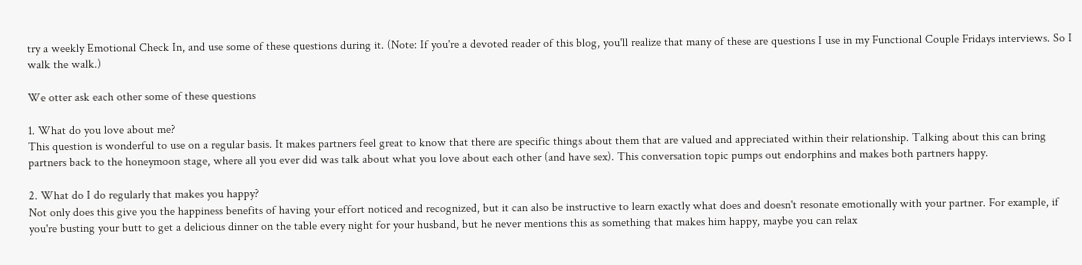try a weekly Emotional Check In, and use some of these questions during it. (Note: If you're a devoted reader of this blog, you'll realize that many of these are questions I use in my Functional Couple Fridays interviews. So I walk the walk.)

We otter ask each other some of these questions

1. What do you love about me?
This question is wonderful to use on a regular basis. It makes partners feel great to know that there are specific things about them that are valued and appreciated within their relationship. Talking about this can bring partners back to the honeymoon stage, where all you ever did was talk about what you love about each other (and have sex). This conversation topic pumps out endorphins and makes both partners happy.

2. What do I do regularly that makes you happy?
Not only does this give you the happiness benefits of having your effort noticed and recognized, but it can also be instructive to learn exactly what does and doesn't resonate emotionally with your partner. For example, if you're busting your butt to get a delicious dinner on the table every night for your husband, but he never mentions this as something that makes him happy, maybe you can relax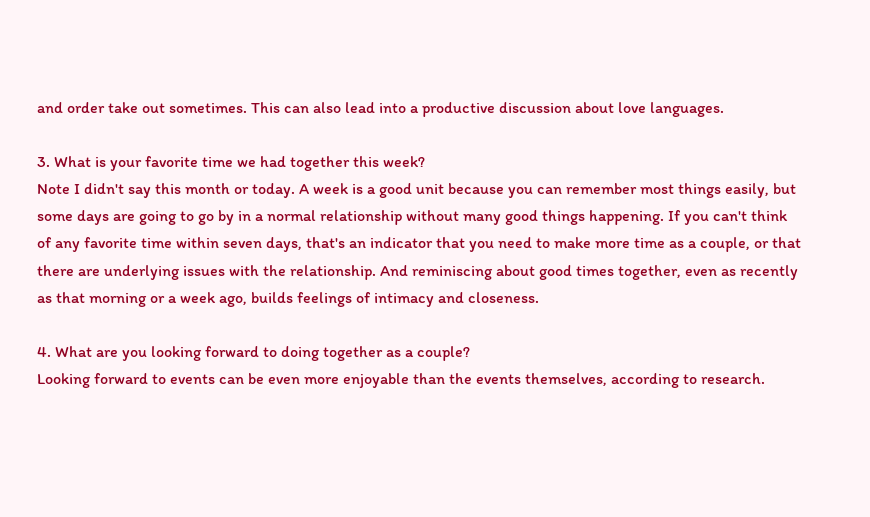and order take out sometimes. This can also lead into a productive discussion about love languages.

3. What is your favorite time we had together this week?
Note I didn't say this month or today. A week is a good unit because you can remember most things easily, but some days are going to go by in a normal relationship without many good things happening. If you can't think of any favorite time within seven days, that's an indicator that you need to make more time as a couple, or that there are underlying issues with the relationship. And reminiscing about good times together, even as recently as that morning or a week ago, builds feelings of intimacy and closeness.

4. What are you looking forward to doing together as a couple?
Looking forward to events can be even more enjoyable than the events themselves, according to research.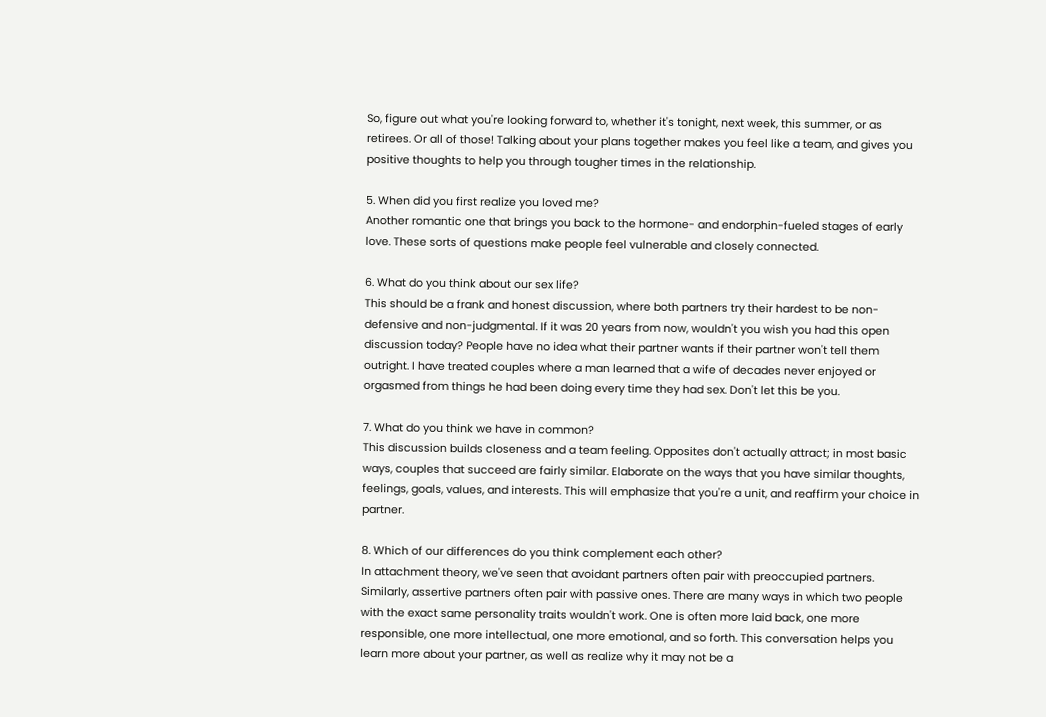So, figure out what you're looking forward to, whether it's tonight, next week, this summer, or as retirees. Or all of those! Talking about your plans together makes you feel like a team, and gives you positive thoughts to help you through tougher times in the relationship.

5. When did you first realize you loved me?
Another romantic one that brings you back to the hormone- and endorphin-fueled stages of early love. These sorts of questions make people feel vulnerable and closely connected.

6. What do you think about our sex life?
This should be a frank and honest discussion, where both partners try their hardest to be non-defensive and non-judgmental. If it was 20 years from now, wouldn't you wish you had this open discussion today? People have no idea what their partner wants if their partner won't tell them outright. I have treated couples where a man learned that a wife of decades never enjoyed or orgasmed from things he had been doing every time they had sex. Don't let this be you.

7. What do you think we have in common?
This discussion builds closeness and a team feeling. Opposites don't actually attract; in most basic ways, couples that succeed are fairly similar. Elaborate on the ways that you have similar thoughts, feelings, goals, values, and interests. This will emphasize that you're a unit, and reaffirm your choice in partner.

8. Which of our differences do you think complement each other?
In attachment theory, we've seen that avoidant partners often pair with preoccupied partners. Similarly, assertive partners often pair with passive ones. There are many ways in which two people with the exact same personality traits wouldn't work. One is often more laid back, one more responsible, one more intellectual, one more emotional, and so forth. This conversation helps you learn more about your partner, as well as realize why it may not be a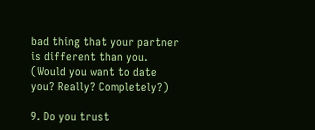bad thing that your partner is different than you. (Would you want to date you? Really? Completely?)

9. Do you trust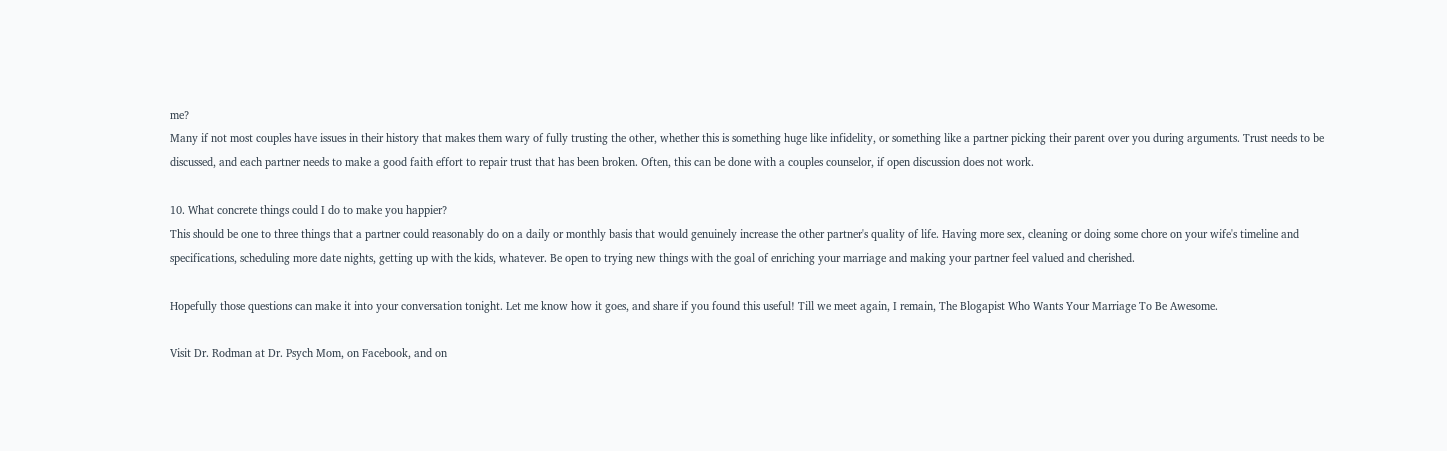me?
Many if not most couples have issues in their history that makes them wary of fully trusting the other, whether this is something huge like infidelity, or something like a partner picking their parent over you during arguments. Trust needs to be discussed, and each partner needs to make a good faith effort to repair trust that has been broken. Often, this can be done with a couples counselor, if open discussion does not work.

10. What concrete things could I do to make you happier?
This should be one to three things that a partner could reasonably do on a daily or monthly basis that would genuinely increase the other partner's quality of life. Having more sex, cleaning or doing some chore on your wife's timeline and specifications, scheduling more date nights, getting up with the kids, whatever. Be open to trying new things with the goal of enriching your marriage and making your partner feel valued and cherished.

Hopefully those questions can make it into your conversation tonight. Let me know how it goes, and share if you found this useful! Till we meet again, I remain, The Blogapist Who Wants Your Marriage To Be Awesome.

Visit Dr. Rodman at Dr. Psych Mom, on Facebook, and on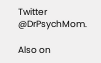Twitter @DrPsychMom.

Also on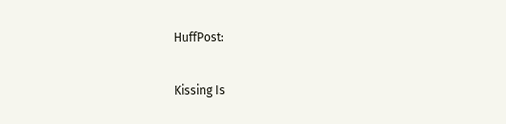HuffPost:

Kissing Is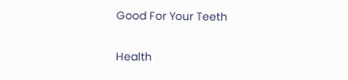Good For Your Teeth

Health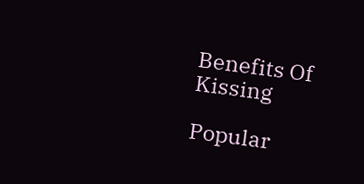Benefits Of Kissing

Popular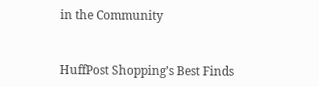in the Community


HuffPost Shopping’s Best Finds